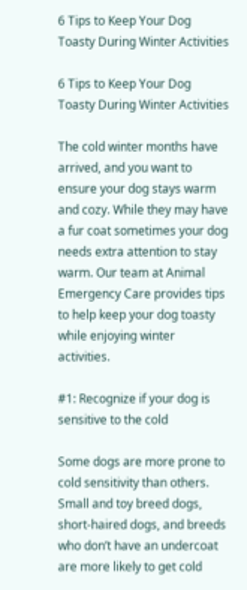6 Tips to Keep Your Dog Toasty During Winter Activities

6 Tips to Keep Your Dog Toasty During Winter Activities

The cold winter months have arrived, and you want to ensure your dog stays warm and cozy. While they may have a fur coat sometimes your dog needs extra attention to stay warm. Our team at Animal Emergency Care provides tips to help keep your dog toasty while enjoying winter activities.

#1: Recognize if your dog is sensitive to the cold

Some dogs are more prone to cold sensitivity than others. Small and toy breed dogs, short-haired dogs, and breeds who don’t have an undercoat are more likely to get cold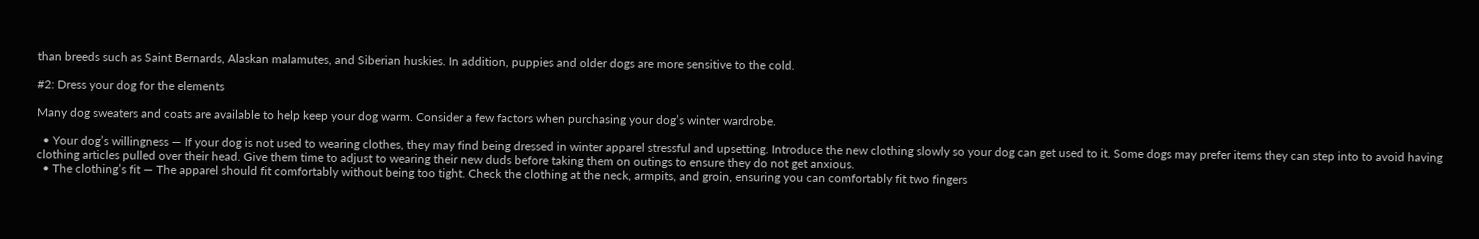than breeds such as Saint Bernards, Alaskan malamutes, and Siberian huskies. In addition, puppies and older dogs are more sensitive to the cold.

#2: Dress your dog for the elements

Many dog sweaters and coats are available to help keep your dog warm. Consider a few factors when purchasing your dog’s winter wardrobe.

  • Your dog’s willingness — If your dog is not used to wearing clothes, they may find being dressed in winter apparel stressful and upsetting. Introduce the new clothing slowly so your dog can get used to it. Some dogs may prefer items they can step into to avoid having clothing articles pulled over their head. Give them time to adjust to wearing their new duds before taking them on outings to ensure they do not get anxious.
  • The clothing’s fit — The apparel should fit comfortably without being too tight. Check the clothing at the neck, armpits, and groin, ensuring you can comfortably fit two fingers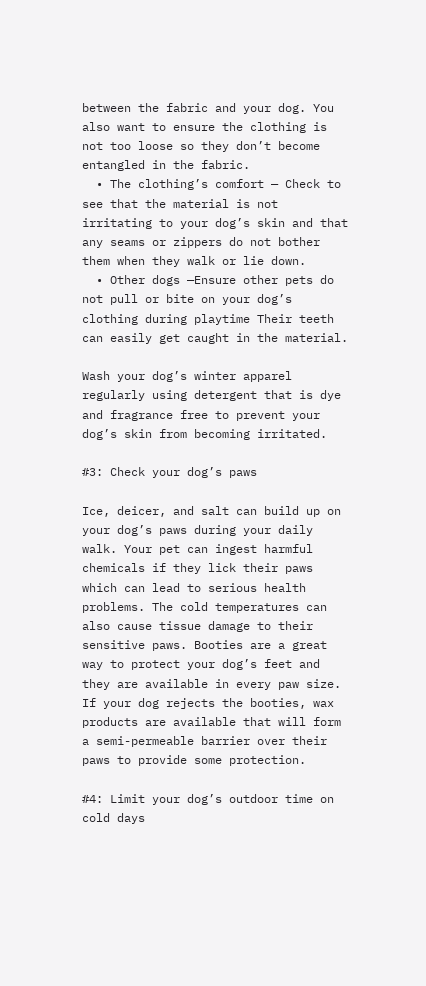between the fabric and your dog. You also want to ensure the clothing is not too loose so they don’t become entangled in the fabric.
  • The clothing’s comfort — Check to see that the material is not irritating to your dog’s skin and that any seams or zippers do not bother them when they walk or lie down.
  • Other dogs —Ensure other pets do not pull or bite on your dog’s clothing during playtime Their teeth can easily get caught in the material.

Wash your dog’s winter apparel regularly using detergent that is dye and fragrance free to prevent your dog’s skin from becoming irritated.

#3: Check your dog’s paws

Ice, deicer, and salt can build up on your dog’s paws during your daily walk. Your pet can ingest harmful chemicals if they lick their paws which can lead to serious health problems. The cold temperatures can also cause tissue damage to their sensitive paws. Booties are a great way to protect your dog’s feet and they are available in every paw size. If your dog rejects the booties, wax products are available that will form a semi-permeable barrier over their paws to provide some protection.

#4: Limit your dog’s outdoor time on cold days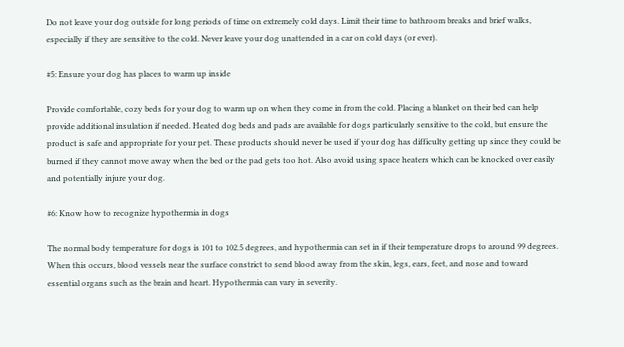Do not leave your dog outside for long periods of time on extremely cold days. Limit their time to bathroom breaks and brief walks, especially if they are sensitive to the cold. Never leave your dog unattended in a car on cold days (or ever).

#5: Ensure your dog has places to warm up inside

Provide comfortable, cozy beds for your dog to warm up on when they come in from the cold. Placing a blanket on their bed can help provide additional insulation if needed. Heated dog beds and pads are available for dogs particularly sensitive to the cold, but ensure the product is safe and appropriate for your pet. These products should never be used if your dog has difficulty getting up since they could be burned if they cannot move away when the bed or the pad gets too hot. Also avoid using space heaters which can be knocked over easily and potentially injure your dog.

#6: Know how to recognize hypothermia in dogs

The normal body temperature for dogs is 101 to 102.5 degrees, and hypothermia can set in if their temperature drops to around 99 degrees. When this occurs, blood vessels near the surface constrict to send blood away from the skin, legs, ears, feet, and nose and toward essential organs such as the brain and heart. Hypothermia can vary in severity.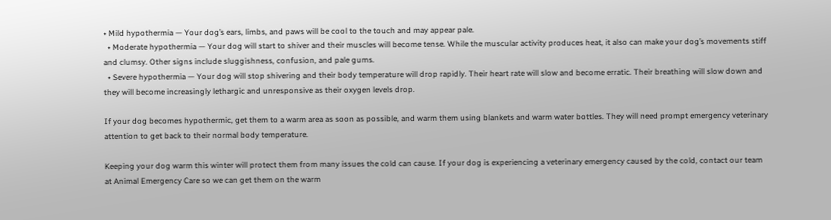• Mild hypothermia — Your dog’s ears, limbs, and paws will be cool to the touch and may appear pale.
  • Moderate hypothermia — Your dog will start to shiver and their muscles will become tense. While the muscular activity produces heat, it also can make your dog’s movements stiff and clumsy. Other signs include sluggishness, confusion, and pale gums.
  • Severe hypothermia — Your dog will stop shivering and their body temperature will drop rapidly. Their heart rate will slow and become erratic. Their breathing will slow down and they will become increasingly lethargic and unresponsive as their oxygen levels drop.

If your dog becomes hypothermic, get them to a warm area as soon as possible, and warm them using blankets and warm water bottles. They will need prompt emergency veterinary attention to get back to their normal body temperature.

Keeping your dog warm this winter will protect them from many issues the cold can cause. If your dog is experiencing a veterinary emergency caused by the cold, contact our team at Animal Emergency Care so we can get them on the warm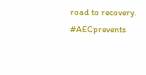road to recovery. #AECprevents